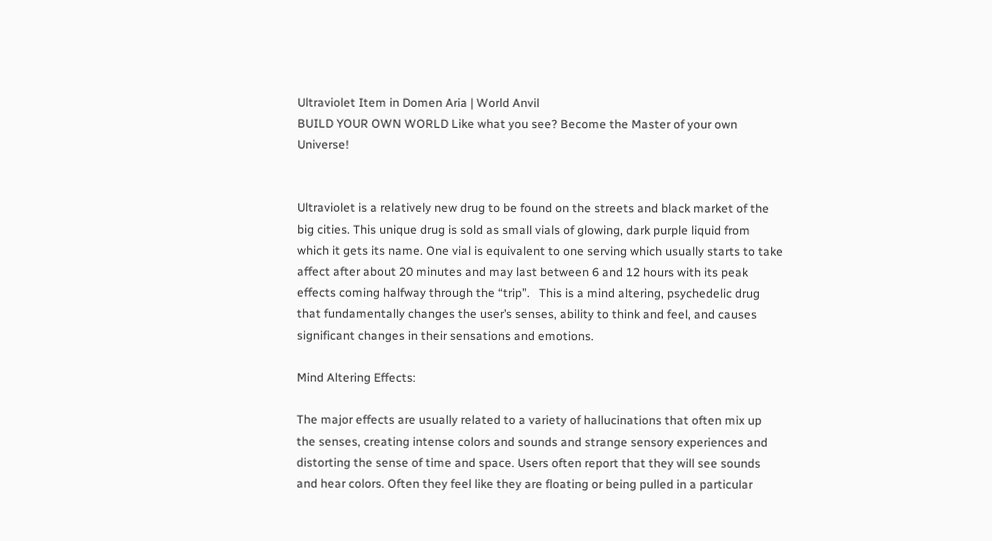Ultraviolet Item in Domen Aria | World Anvil
BUILD YOUR OWN WORLD Like what you see? Become the Master of your own Universe!


Ultraviolet is a relatively new drug to be found on the streets and black market of the big cities. This unique drug is sold as small vials of glowing, dark purple liquid from which it gets its name. One vial is equivalent to one serving which usually starts to take affect after about 20 minutes and may last between 6 and 12 hours with its peak effects coming halfway through the “trip”.   This is a mind altering, psychedelic drug that fundamentally changes the user’s senses, ability to think and feel, and causes significant changes in their sensations and emotions.

Mind Altering Effects:

The major effects are usually related to a variety of hallucinations that often mix up the senses, creating intense colors and sounds and strange sensory experiences and distorting the sense of time and space. Users often report that they will see sounds and hear colors. Often they feel like they are floating or being pulled in a particular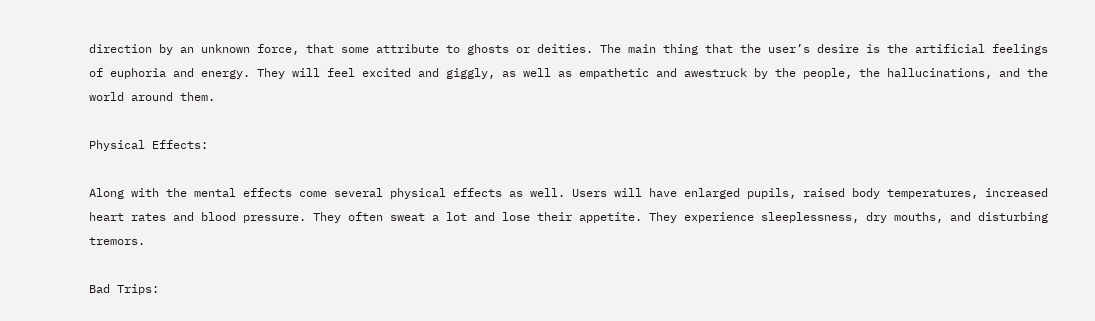direction by an unknown force, that some attribute to ghosts or deities. The main thing that the user’s desire is the artificial feelings of euphoria and energy. They will feel excited and giggly, as well as empathetic and awestruck by the people, the hallucinations, and the world around them.

Physical Effects:

Along with the mental effects come several physical effects as well. Users will have enlarged pupils, raised body temperatures, increased heart rates and blood pressure. They often sweat a lot and lose their appetite. They experience sleeplessness, dry mouths, and disturbing tremors.

Bad Trips: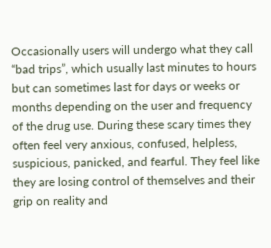Occasionally users will undergo what they call “bad trips”, which usually last minutes to hours but can sometimes last for days or weeks or months depending on the user and frequency of the drug use. During these scary times they often feel very anxious, confused, helpless, suspicious, panicked, and fearful. They feel like they are losing control of themselves and their grip on reality and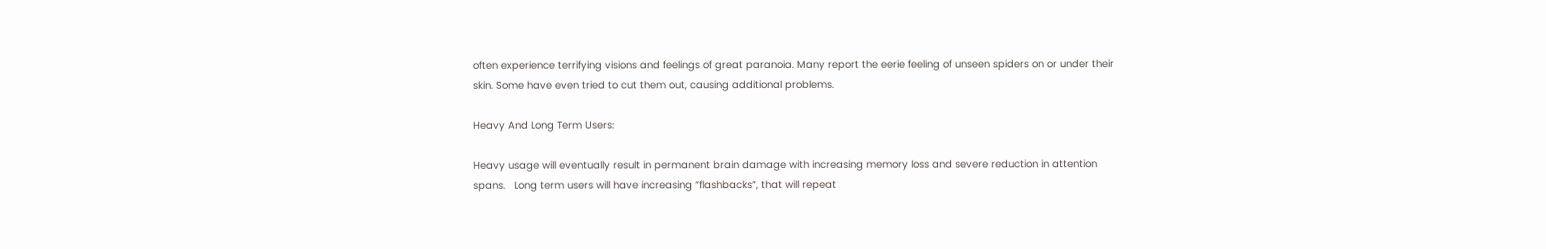often experience terrifying visions and feelings of great paranoia. Many report the eerie feeling of unseen spiders on or under their skin. Some have even tried to cut them out, causing additional problems.

Heavy And Long Term Users:

Heavy usage will eventually result in permanent brain damage with increasing memory loss and severe reduction in attention spans.   Long term users will have increasing “flashbacks”, that will repeat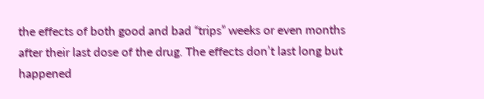the effects of both good and bad “trips” weeks or even months after their last dose of the drug. The effects don’t last long but happened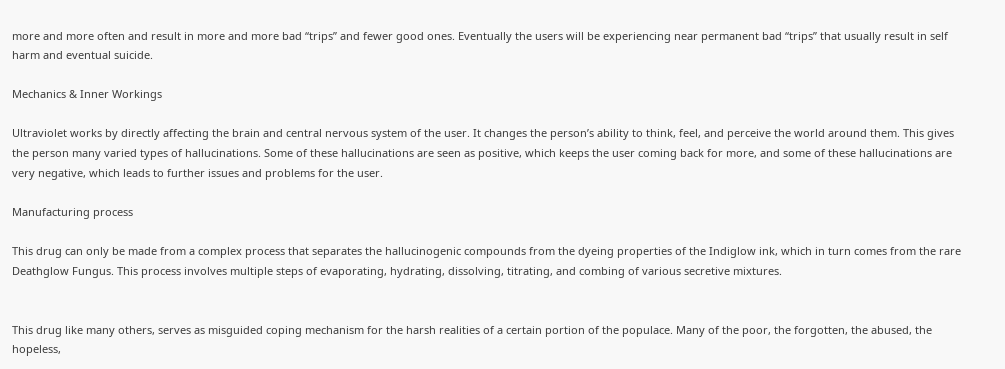more and more often and result in more and more bad “trips” and fewer good ones. Eventually the users will be experiencing near permanent bad “trips” that usually result in self harm and eventual suicide.

Mechanics & Inner Workings

Ultraviolet works by directly affecting the brain and central nervous system of the user. It changes the person’s ability to think, feel, and perceive the world around them. This gives the person many varied types of hallucinations. Some of these hallucinations are seen as positive, which keeps the user coming back for more, and some of these hallucinations are very negative, which leads to further issues and problems for the user.

Manufacturing process

This drug can only be made from a complex process that separates the hallucinogenic compounds from the dyeing properties of the Indiglow ink, which in turn comes from the rare Deathglow Fungus. This process involves multiple steps of evaporating, hydrating, dissolving, titrating, and combing of various secretive mixtures.


This drug like many others, serves as misguided coping mechanism for the harsh realities of a certain portion of the populace. Many of the poor, the forgotten, the abused, the hopeless,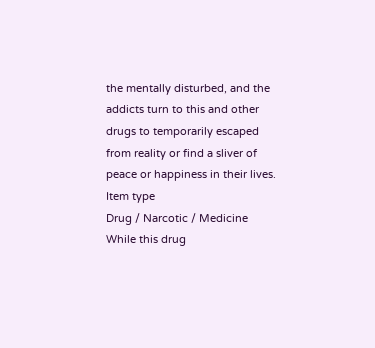the mentally disturbed, and the addicts turn to this and other drugs to temporarily escaped from reality or find a sliver of peace or happiness in their lives.
Item type
Drug / Narcotic / Medicine
While this drug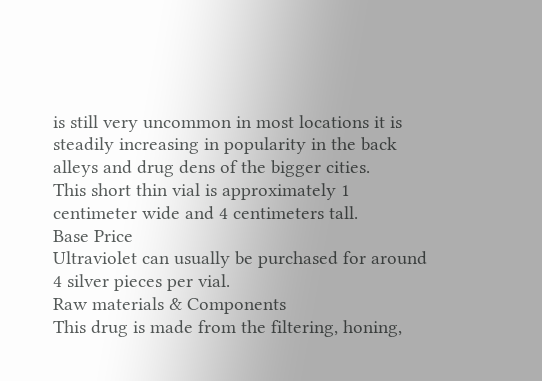is still very uncommon in most locations it is steadily increasing in popularity in the back alleys and drug dens of the bigger cities.
This short thin vial is approximately 1 centimeter wide and 4 centimeters tall.
Base Price
Ultraviolet can usually be purchased for around 4 silver pieces per vial.
Raw materials & Components
This drug is made from the filtering, honing,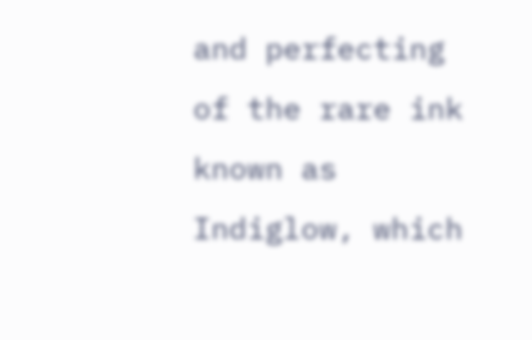and perfecting of the rare ink known as Indiglow, which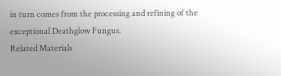in turn comes from the processing and refining of the exceptional Deathglow Fungus.
Related Materials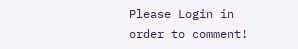Please Login in order to comment!